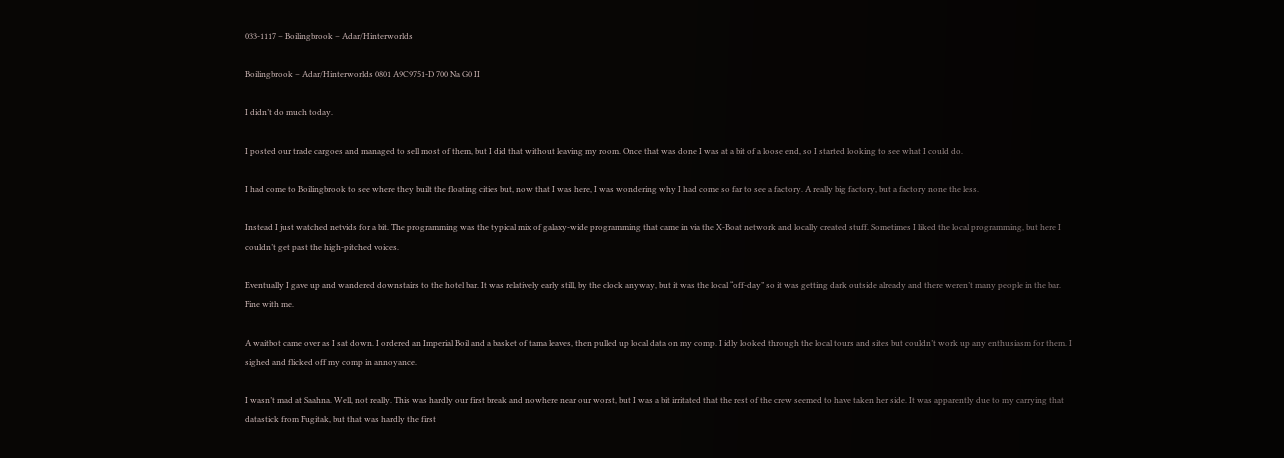033-1117 – Boilingbrook – Adar/Hinterworlds

Boilingbrook – Adar/Hinterworlds 0801 A9C9751-D 700 Na G0 II

I didn’t do much today.

I posted our trade cargoes and managed to sell most of them, but I did that without leaving my room. Once that was done I was at a bit of a loose end, so I started looking to see what I could do.

I had come to Boilingbrook to see where they built the floating cities but, now that I was here, I was wondering why I had come so far to see a factory. A really big factory, but a factory none the less.

Instead I just watched netvids for a bit. The programming was the typical mix of galaxy-wide programming that came in via the X-Boat network and locally created stuff. Sometimes I liked the local programming, but here I couldn’t get past the high-pitched voices.

Eventually I gave up and wandered downstairs to the hotel bar. It was relatively early still, by the clock anyway, but it was the local “off-day” so it was getting dark outside already and there weren’t many people in the bar. Fine with me.

A waitbot came over as I sat down. I ordered an Imperial Boil and a basket of tama leaves, then pulled up local data on my comp. I idly looked through the local tours and sites but couldn’t work up any enthusiasm for them. I sighed and flicked off my comp in annoyance.

I wasn’t mad at Saahna. Well, not really. This was hardly our first break and nowhere near our worst, but I was a bit irritated that the rest of the crew seemed to have taken her side. It was apparently due to my carrying that datastick from Fugitak, but that was hardly the first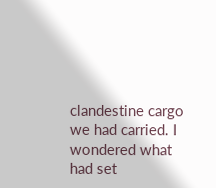clandestine cargo we had carried. I wondered what had set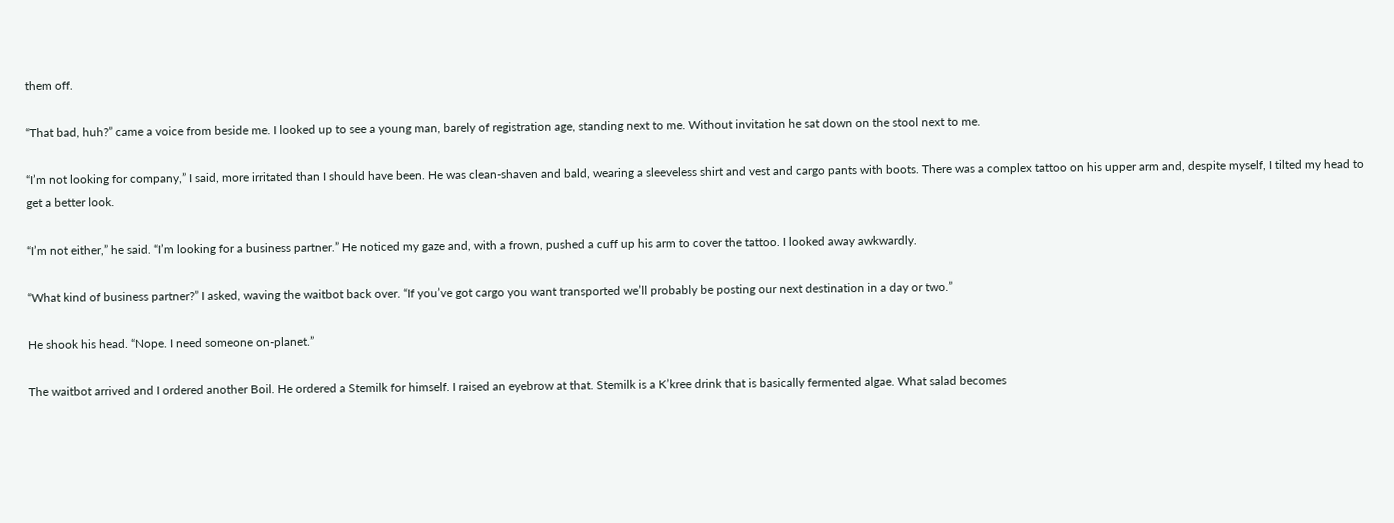them off.

“That bad, huh?” came a voice from beside me. I looked up to see a young man, barely of registration age, standing next to me. Without invitation he sat down on the stool next to me.

“I’m not looking for company,” I said, more irritated than I should have been. He was clean-shaven and bald, wearing a sleeveless shirt and vest and cargo pants with boots. There was a complex tattoo on his upper arm and, despite myself, I tilted my head to get a better look.

“I’m not either,” he said. “I’m looking for a business partner.” He noticed my gaze and, with a frown, pushed a cuff up his arm to cover the tattoo. I looked away awkwardly.

“What kind of business partner?” I asked, waving the waitbot back over. “If you’ve got cargo you want transported we’ll probably be posting our next destination in a day or two.”

He shook his head. “Nope. I need someone on-planet.”

The waitbot arrived and I ordered another Boil. He ordered a Stemilk for himself. I raised an eyebrow at that. Stemilk is a K’kree drink that is basically fermented algae. What salad becomes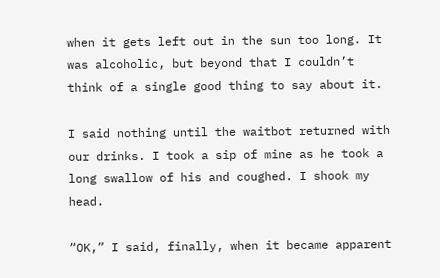when it gets left out in the sun too long. It was alcoholic, but beyond that I couldn’t think of a single good thing to say about it.

I said nothing until the waitbot returned with our drinks. I took a sip of mine as he took a long swallow of his and coughed. I shook my head.

“OK,” I said, finally, when it became apparent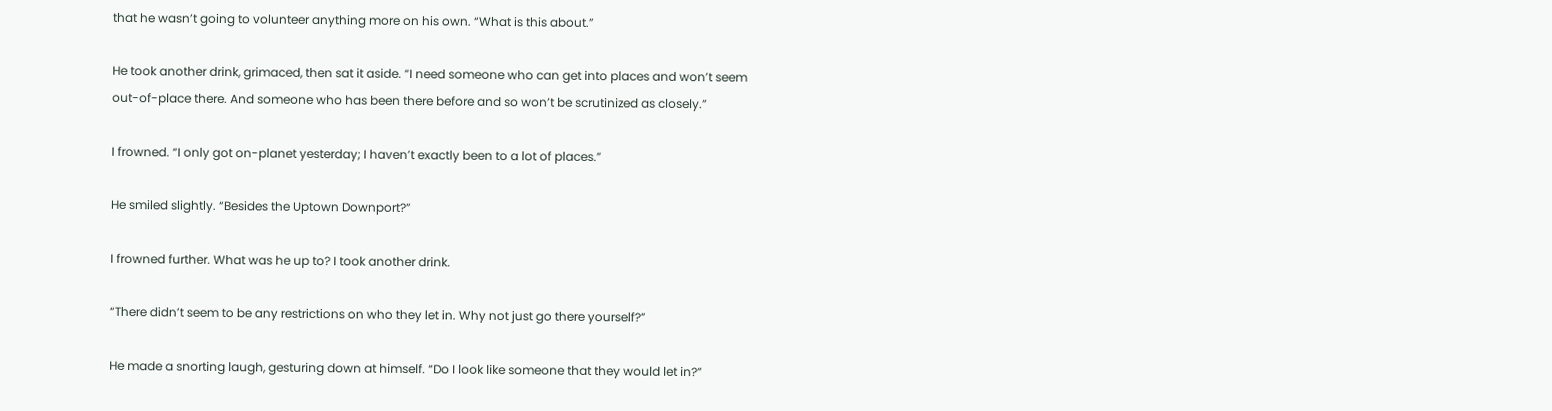that he wasn’t going to volunteer anything more on his own. “What is this about.”

He took another drink, grimaced, then sat it aside. “I need someone who can get into places and won’t seem out-of-place there. And someone who has been there before and so won’t be scrutinized as closely.”

I frowned. “I only got on-planet yesterday; I haven’t exactly been to a lot of places.”

He smiled slightly. “Besides the Uptown Downport?”

I frowned further. What was he up to? I took another drink.

“There didn’t seem to be any restrictions on who they let in. Why not just go there yourself?”

He made a snorting laugh, gesturing down at himself. “Do I look like someone that they would let in?”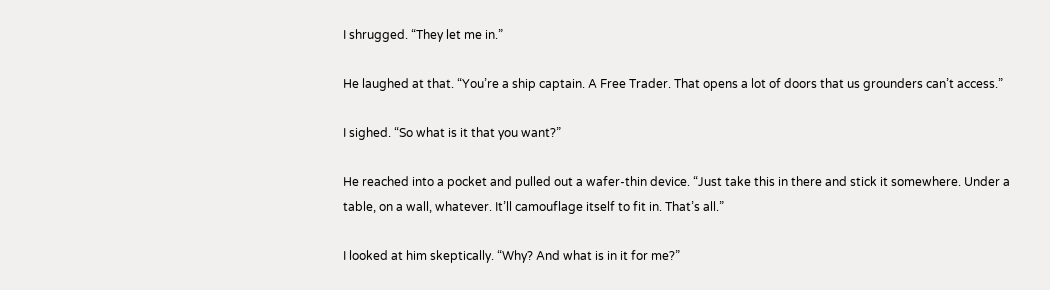I shrugged. “They let me in.”

He laughed at that. “You’re a ship captain. A Free Trader. That opens a lot of doors that us grounders can’t access.”

I sighed. “So what is it that you want?”

He reached into a pocket and pulled out a wafer-thin device. “Just take this in there and stick it somewhere. Under a table, on a wall, whatever. It’ll camouflage itself to fit in. That’s all.”

I looked at him skeptically. “Why? And what is in it for me?”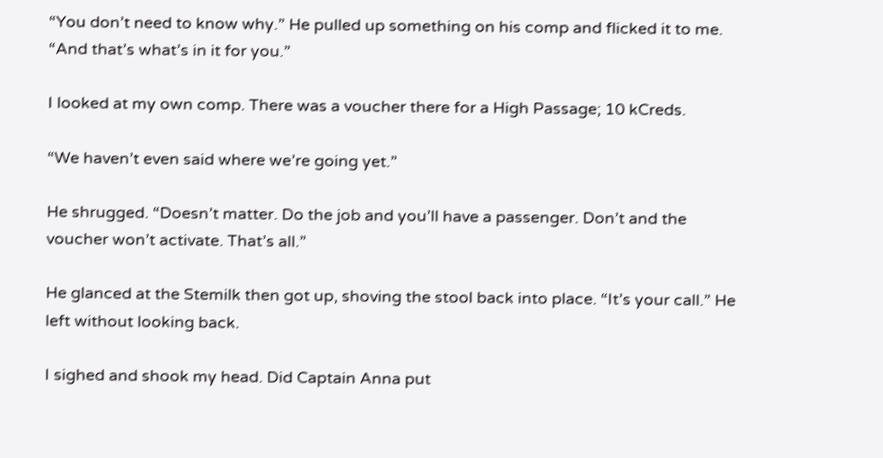“You don’t need to know why.” He pulled up something on his comp and flicked it to me. “And that’s what’s in it for you.”

I looked at my own comp. There was a voucher there for a High Passage; 10 kCreds.

“We haven’t even said where we’re going yet.”

He shrugged. “Doesn’t matter. Do the job and you’ll have a passenger. Don’t and the voucher won’t activate. That’s all.”

He glanced at the Stemilk then got up, shoving the stool back into place. “It’s your call.” He left without looking back.

I sighed and shook my head. Did Captain Anna put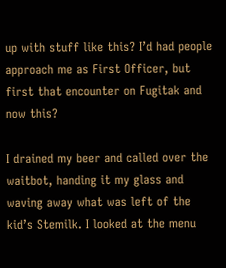up with stuff like this? I’d had people approach me as First Officer, but first that encounter on Fugitak and now this?

I drained my beer and called over the waitbot, handing it my glass and waving away what was left of the kid’s Stemilk. I looked at the menu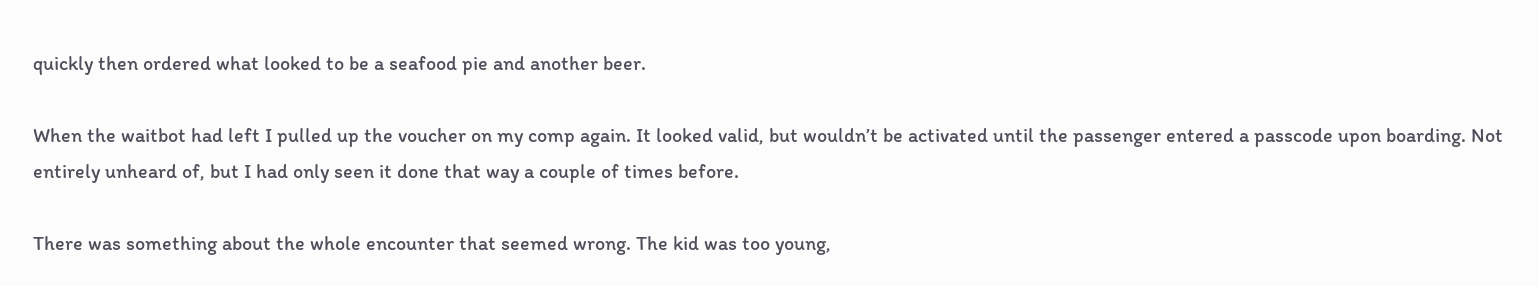quickly then ordered what looked to be a seafood pie and another beer.

When the waitbot had left I pulled up the voucher on my comp again. It looked valid, but wouldn’t be activated until the passenger entered a passcode upon boarding. Not entirely unheard of, but I had only seen it done that way a couple of times before.

There was something about the whole encounter that seemed wrong. The kid was too young,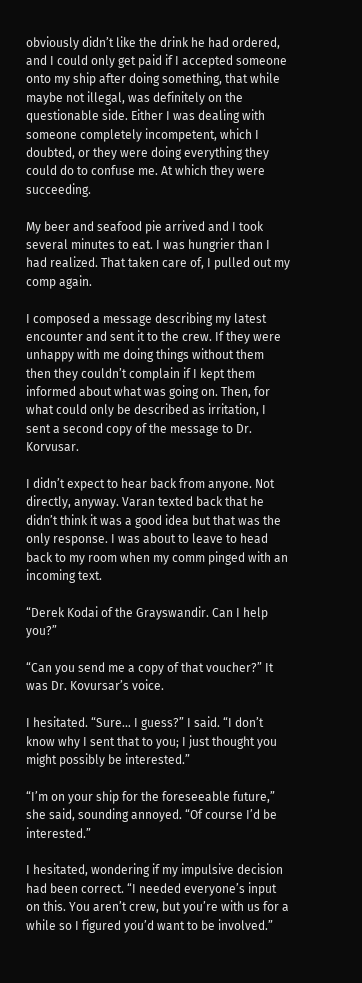obviously didn’t like the drink he had ordered, and I could only get paid if I accepted someone onto my ship after doing something, that while maybe not illegal, was definitely on the questionable side. Either I was dealing with someone completely incompetent, which I doubted, or they were doing everything they could do to confuse me. At which they were succeeding.

My beer and seafood pie arrived and I took several minutes to eat. I was hungrier than I had realized. That taken care of, I pulled out my comp again.

I composed a message describing my latest encounter and sent it to the crew. If they were unhappy with me doing things without them then they couldn’t complain if I kept them informed about what was going on. Then, for what could only be described as irritation, I sent a second copy of the message to Dr. Korvusar.

I didn’t expect to hear back from anyone. Not directly, anyway. Varan texted back that he didn’t think it was a good idea but that was the only response. I was about to leave to head back to my room when my comm pinged with an incoming text.

“Derek Kodai of the Grayswandir. Can I help you?”

“Can you send me a copy of that voucher?” It was Dr. Kovursar’s voice.

I hesitated. “Sure… I guess?” I said. “I don’t know why I sent that to you; I just thought you might possibly be interested.”

“I’m on your ship for the foreseeable future,” she said, sounding annoyed. “Of course I’d be interested.”

I hesitated, wondering if my impulsive decision had been correct. “I needed everyone’s input on this. You aren’t crew, but you’re with us for a while so I figured you’d want to be involved.”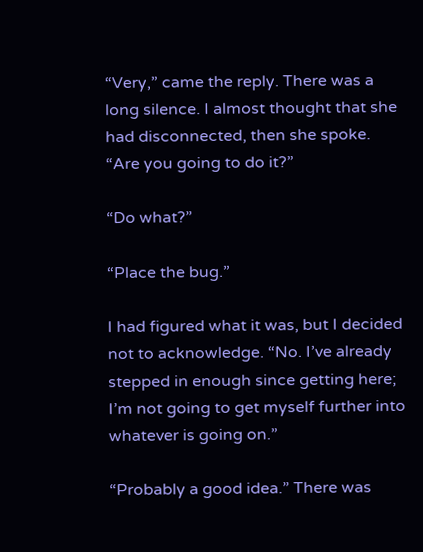“Very,” came the reply. There was a long silence. I almost thought that she had disconnected, then she spoke. “Are you going to do it?”

“Do what?”

“Place the bug.”

I had figured what it was, but I decided not to acknowledge. “No. I’ve already stepped in enough since getting here; I’m not going to get myself further into whatever is going on.”

“Probably a good idea.” There was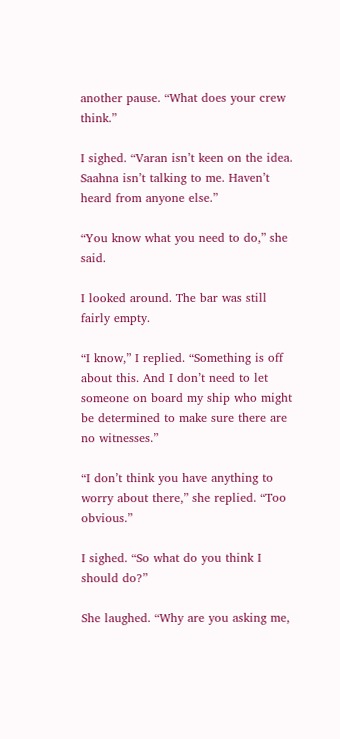another pause. “What does your crew think.”

I sighed. “Varan isn’t keen on the idea. Saahna isn’t talking to me. Haven’t heard from anyone else.”

“You know what you need to do,” she said.

I looked around. The bar was still fairly empty.

“I know,” I replied. “Something is off about this. And I don’t need to let someone on board my ship who might be determined to make sure there are no witnesses.”

“I don’t think you have anything to worry about there,” she replied. “Too obvious.”

I sighed. “So what do you think I should do?”

She laughed. “Why are you asking me,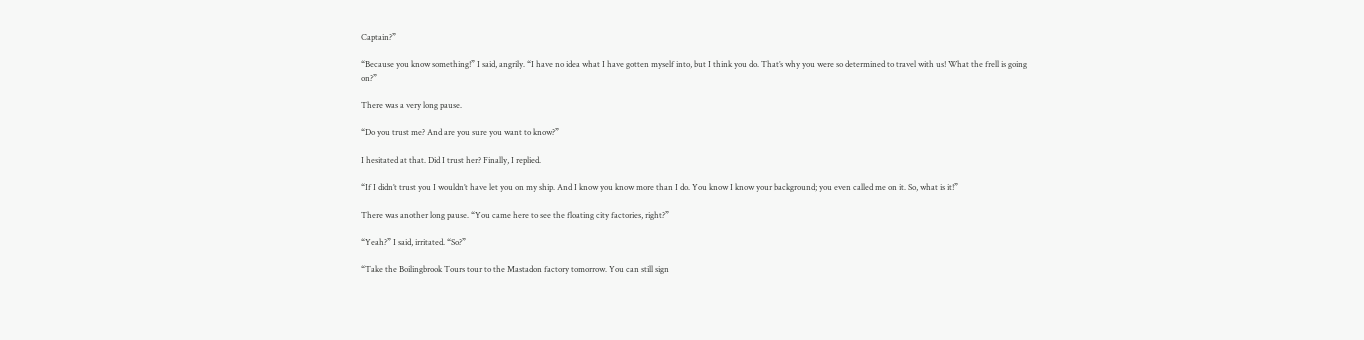Captain?”

“Because you know something!” I said, angrily. “I have no idea what I have gotten myself into, but I think you do. That’s why you were so determined to travel with us! What the frell is going on?”

There was a very long pause.

“Do you trust me? And are you sure you want to know?”

I hesitated at that. Did I trust her? Finally, I replied.

“If I didn’t trust you I wouldn’t have let you on my ship. And I know you know more than I do. You know I know your background; you even called me on it. So, what is it!”

There was another long pause. “You came here to see the floating city factories, right?”

“Yeah?” I said, irritated. “So?”

“Take the Boilingbrook Tours tour to the Mastadon factory tomorrow. You can still sign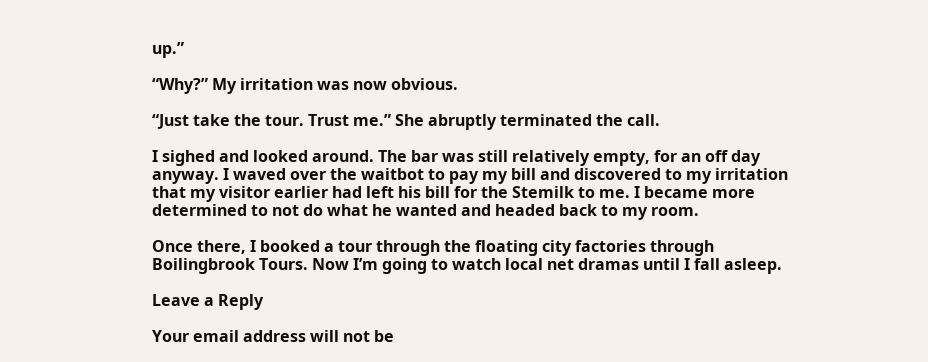up.”

“Why?” My irritation was now obvious.

“Just take the tour. Trust me.” She abruptly terminated the call.

I sighed and looked around. The bar was still relatively empty, for an off day anyway. I waved over the waitbot to pay my bill and discovered to my irritation that my visitor earlier had left his bill for the Stemilk to me. I became more determined to not do what he wanted and headed back to my room.

Once there, I booked a tour through the floating city factories through Boilingbrook Tours. Now I’m going to watch local net dramas until I fall asleep.

Leave a Reply

Your email address will not be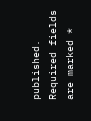published. Required fields are marked *